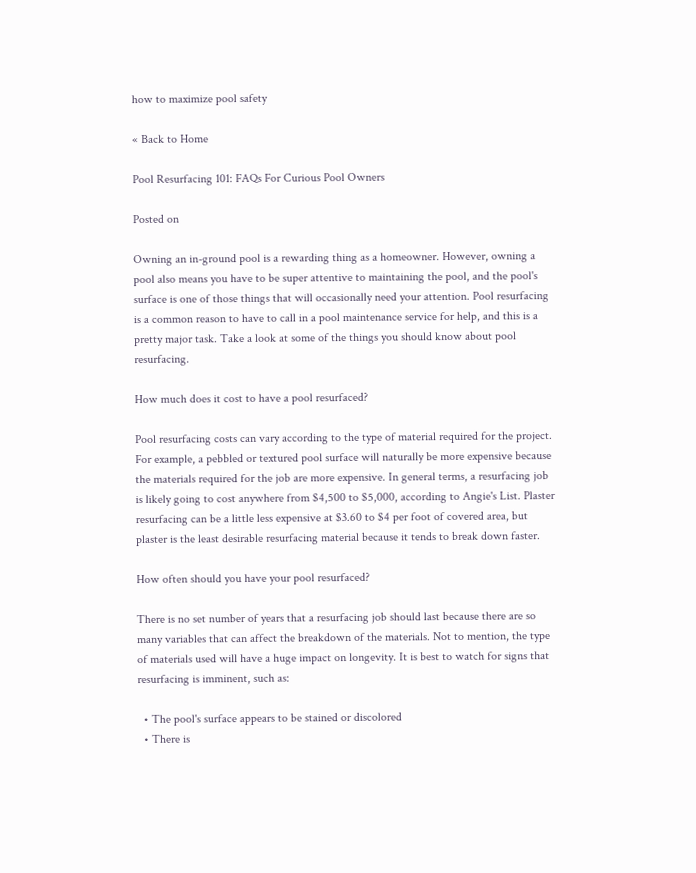how to maximize pool safety

« Back to Home

Pool Resurfacing 101: FAQs For Curious Pool Owners

Posted on

Owning an in-ground pool is a rewarding thing as a homeowner. However, owning a pool also means you have to be super attentive to maintaining the pool, and the pool's surface is one of those things that will occasionally need your attention. Pool resurfacing is a common reason to have to call in a pool maintenance service for help, and this is a pretty major task. Take a look at some of the things you should know about pool resurfacing.

How much does it cost to have a pool resurfaced?

Pool resurfacing costs can vary according to the type of material required for the project. For example, a pebbled or textured pool surface will naturally be more expensive because the materials required for the job are more expensive. In general terms, a resurfacing job is likely going to cost anywhere from $4,500 to $5,000, according to Angie's List. Plaster resurfacing can be a little less expensive at $3.60 to $4 per foot of covered area, but plaster is the least desirable resurfacing material because it tends to break down faster.

How often should you have your pool resurfaced?

There is no set number of years that a resurfacing job should last because there are so many variables that can affect the breakdown of the materials. Not to mention, the type of materials used will have a huge impact on longevity. It is best to watch for signs that resurfacing is imminent, such as:

  • The pool's surface appears to be stained or discolored
  • There is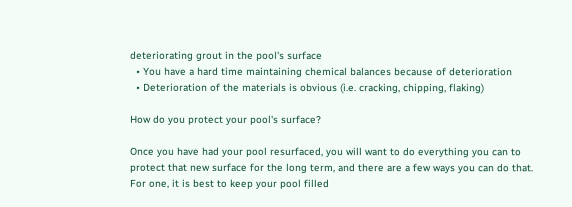deteriorating grout in the pool's surface
  • You have a hard time maintaining chemical balances because of deterioration
  • Deterioration of the materials is obvious (i.e. cracking, chipping, flaking)

How do you protect your pool's surface?

Once you have had your pool resurfaced, you will want to do everything you can to protect that new surface for the long term, and there are a few ways you can do that. For one, it is best to keep your pool filled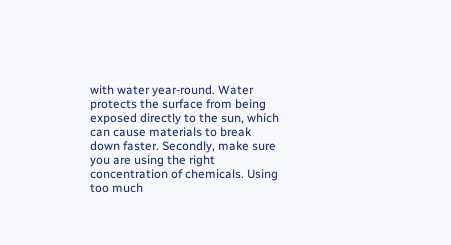with water year-round. Water protects the surface from being exposed directly to the sun, which can cause materials to break down faster. Secondly, make sure you are using the right concentration of chemicals. Using too much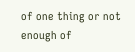of one thing or not enough of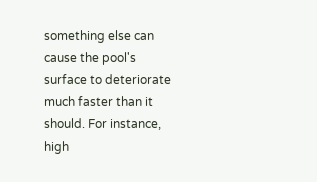something else can cause the pool's surface to deteriorate much faster than it should. For instance, high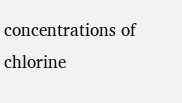concentrations of chlorine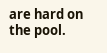are hard on the pool.